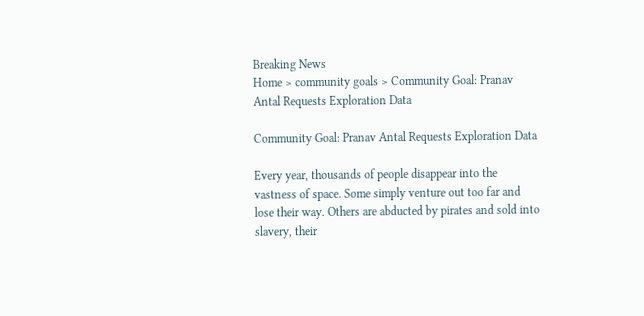Breaking News
Home > community goals > Community Goal: Pranav Antal Requests Exploration Data

Community Goal: Pranav Antal Requests Exploration Data

Every year, thousands of people disappear into the vastness of space. Some simply venture out too far and lose their way. Others are abducted by pirates and sold into slavery, their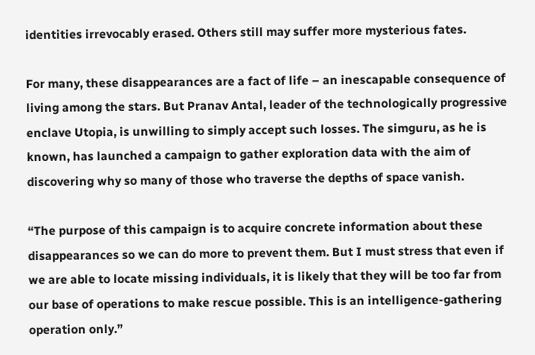identities irrevocably erased. Others still may suffer more mysterious fates.

For many, these disappearances are a fact of life – an inescapable consequence of living among the stars. But Pranav Antal, leader of the technologically progressive enclave Utopia, is unwilling to simply accept such losses. The simguru, as he is known, has launched a campaign to gather exploration data with the aim of discovering why so many of those who traverse the depths of space vanish.

“The purpose of this campaign is to acquire concrete information about these disappearances so we can do more to prevent them. But I must stress that even if we are able to locate missing individuals, it is likely that they will be too far from our base of operations to make rescue possible. This is an intelligence-gathering operation only.”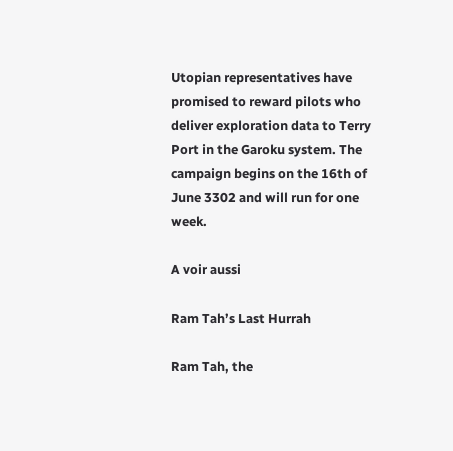Utopian representatives have promised to reward pilots who deliver exploration data to Terry Port in the Garoku system. The campaign begins on the 16th of June 3302 and will run for one week.

A voir aussi

Ram Tah’s Last Hurrah

Ram Tah, the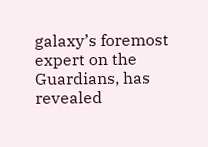galaxy’s foremost expert on the Guardians, has revealed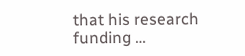that his research funding …